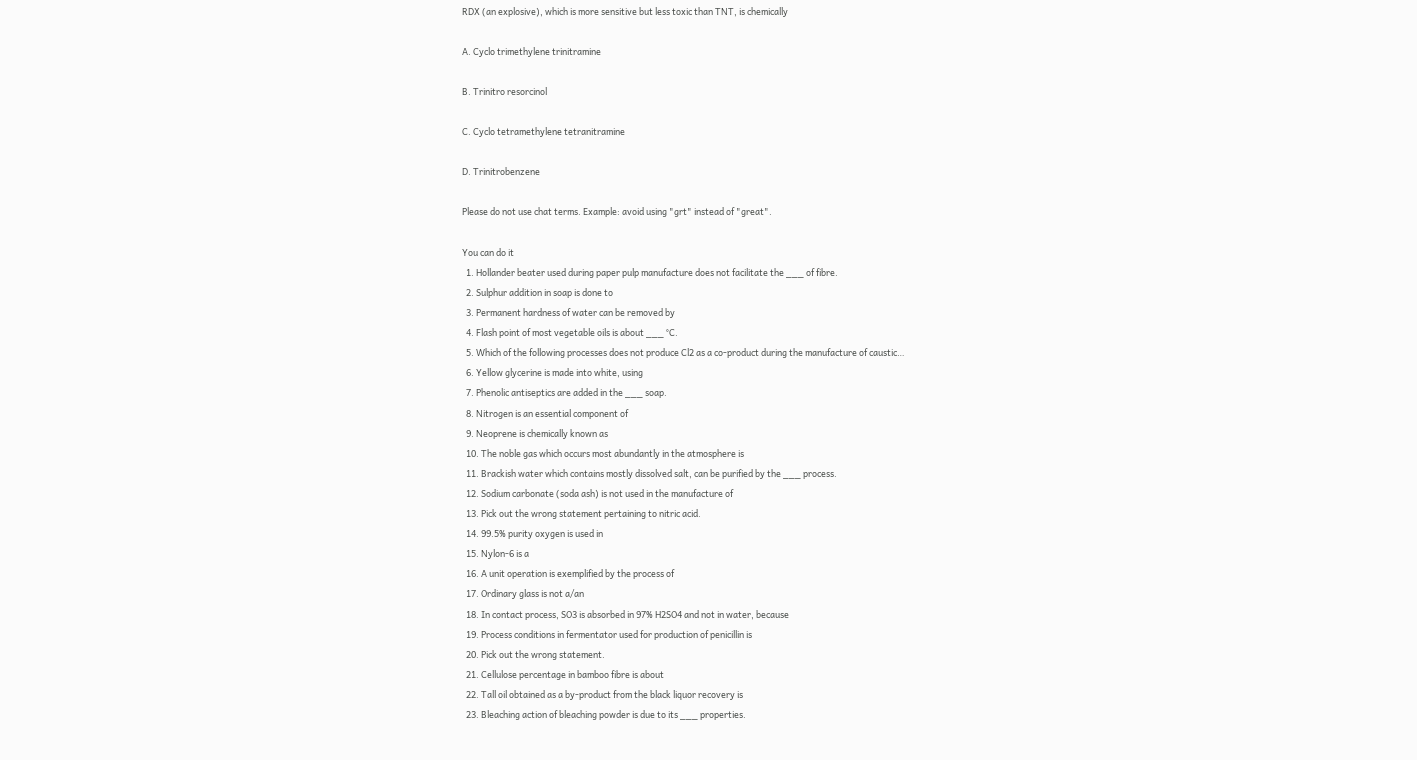RDX (an explosive), which is more sensitive but less toxic than TNT, is chemically

A. Cyclo trimethylene trinitramine

B. Trinitro resorcinol

C. Cyclo tetramethylene tetranitramine

D. Trinitrobenzene

Please do not use chat terms. Example: avoid using "grt" instead of "great".

You can do it
  1. Hollander beater used during paper pulp manufacture does not facilitate the ___ of fibre.
  2. Sulphur addition in soap is done to
  3. Permanent hardness of water can be removed by
  4. Flash point of most vegetable oils is about ___ °C.
  5. Which of the following processes does not produce Cl2 as a co-product during the manufacture of caustic…
  6. Yellow glycerine is made into white, using
  7. Phenolic antiseptics are added in the ___ soap.
  8. Nitrogen is an essential component of
  9. Neoprene is chemically known as
  10. The noble gas which occurs most abundantly in the atmosphere is
  11. Brackish water which contains mostly dissolved salt, can be purified by the ___ process.
  12. Sodium carbonate (soda ash) is not used in the manufacture of
  13. Pick out the wrong statement pertaining to nitric acid.
  14. 99.5% purity oxygen is used in
  15. Nylon-6 is a
  16. A unit operation is exemplified by the process of
  17. Ordinary glass is not a/an
  18. In contact process, SO3 is absorbed in 97% H2SO4 and not in water, because
  19. Process conditions in fermentator used for production of penicillin is
  20. Pick out the wrong statement.
  21. Cellulose percentage in bamboo fibre is about
  22. Tall oil obtained as a by-product from the black liquor recovery is
  23. Bleaching action of bleaching powder is due to its ___ properties.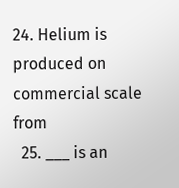24. Helium is produced on commercial scale from
  25. ___ is an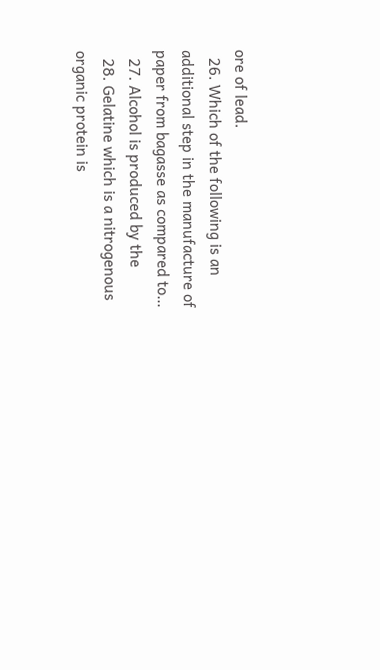ore of lead.
  26. Which of the following is an additional step in the manufacture of paper from bagasse as compared to…
  27. Alcohol is produced by the
  28. Gelatine which is a nitrogenous organic protein is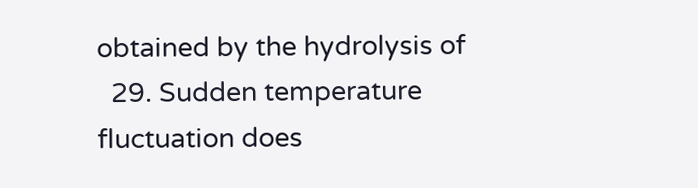obtained by the hydrolysis of
  29. Sudden temperature fluctuation does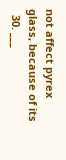not affect pyrex glass, because of its
  30. ___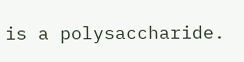is a polysaccharide.